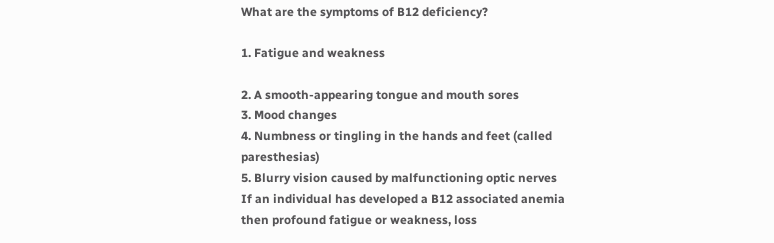What are the symptoms of B12 deficiency?

1. Fatigue and weakness

2. A smooth-appearing tongue and mouth sores
3. Mood changes
4. Numbness or tingling in the hands and feet (called paresthesias)
5. Blurry vision caused by malfunctioning optic nerves
If an individual has developed a B12 associated anemia then profound fatigue or weakness, loss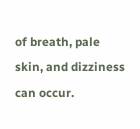of breath, pale skin, and dizziness can occur.